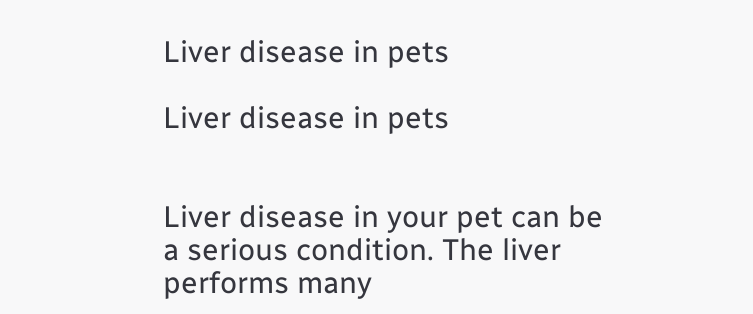Liver disease in pets

Liver disease in pets


Liver disease in your pet can be a serious condition. The liver performs many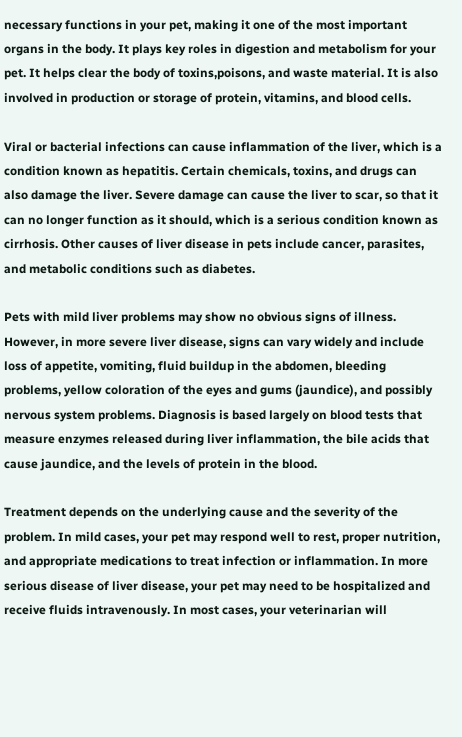necessary functions in your pet, making it one of the most important organs in the body. It plays key roles in digestion and metabolism for your pet. It helps clear the body of toxins,poisons, and waste material. It is also involved in production or storage of protein, vitamins, and blood cells.

Viral or bacterial infections can cause inflammation of the liver, which is a condition known as hepatitis. Certain chemicals, toxins, and drugs can also damage the liver. Severe damage can cause the liver to scar, so that it can no longer function as it should, which is a serious condition known as cirrhosis. Other causes of liver disease in pets include cancer, parasites, and metabolic conditions such as diabetes.

Pets with mild liver problems may show no obvious signs of illness. However, in more severe liver disease, signs can vary widely and include loss of appetite, vomiting, fluid buildup in the abdomen, bleeding problems, yellow coloration of the eyes and gums (jaundice), and possibly nervous system problems. Diagnosis is based largely on blood tests that measure enzymes released during liver inflammation, the bile acids that cause jaundice, and the levels of protein in the blood.

Treatment depends on the underlying cause and the severity of the problem. In mild cases, your pet may respond well to rest, proper nutrition, and appropriate medications to treat infection or inflammation. In more serious disease of liver disease, your pet may need to be hospitalized and receive fluids intravenously. In most cases, your veterinarian will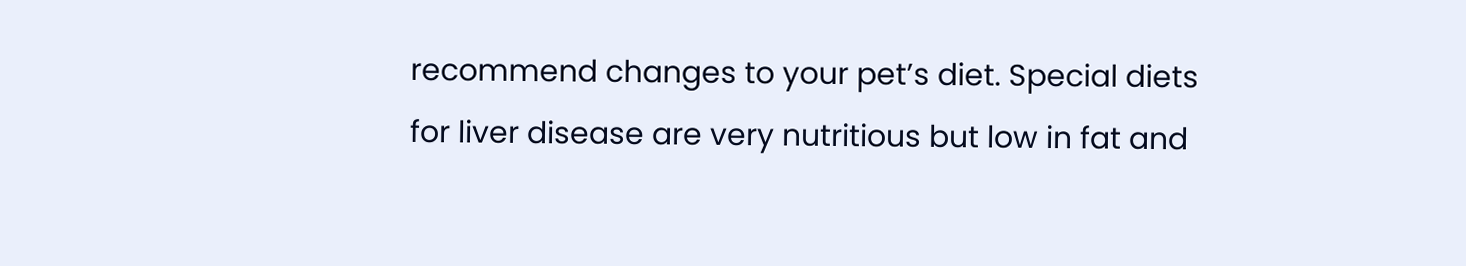recommend changes to your pet’s diet. Special diets for liver disease are very nutritious but low in fat and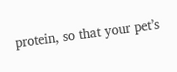protein, so that your pet’s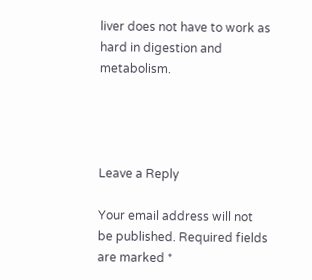liver does not have to work as hard in digestion and metabolism.




Leave a Reply

Your email address will not be published. Required fields are marked *